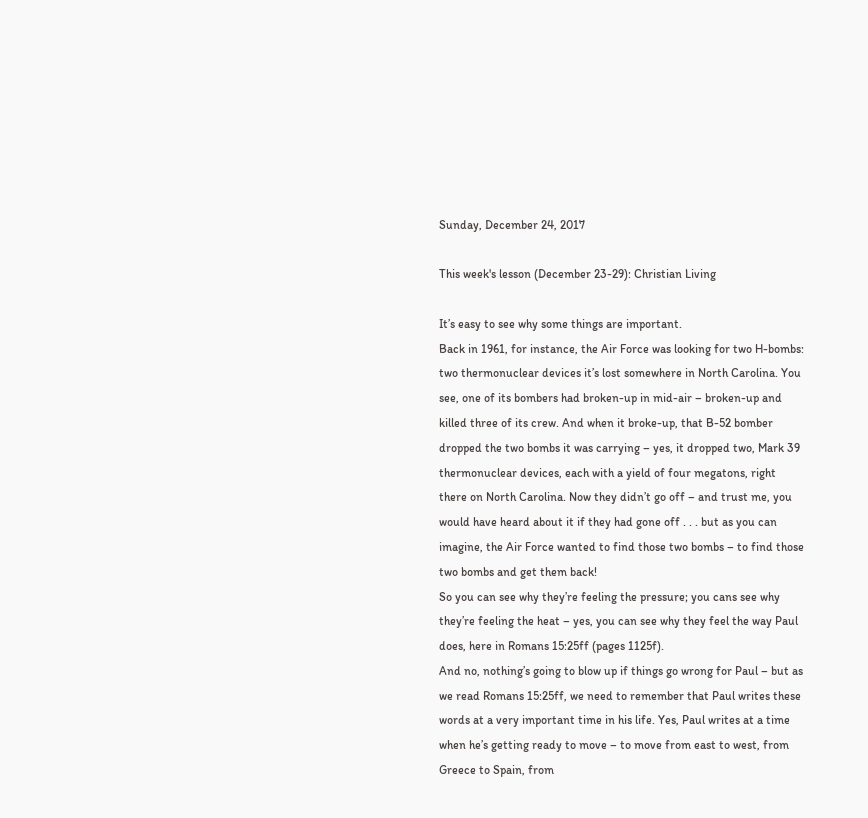Sunday, December 24, 2017

This week's lesson (December 23-29): Christian Living

It’s easy to see why some things are important.
Back in 1961, for instance, the Air Force was looking for two H-bombs: two thermonuclear devices it’s lost somewhere in North Carolina. You see, one of its bombers had broken-up in mid-air – broken-up and killed three of its crew. And when it broke-up, that B-52 bomber dropped the two bombs it was carrying – yes, it dropped two, Mark 39 thermonuclear devices, each with a yield of four megatons, right there on North Carolina. Now they didn’t go off – and trust me, you would have heard about it if they had gone off . . . but as you can imagine, the Air Force wanted to find those two bombs – to find those two bombs and get them back!
So you can see why they’re feeling the pressure; you cans see why they’re feeling the heat – yes, you can see why they feel the way Paul does, here in Romans 15:25ff (pages 1125f).
And no, nothing’s going to blow up if things go wrong for Paul – but as we read Romans 15:25ff, we need to remember that Paul writes these words at a very important time in his life. Yes, Paul writes at a time when he’s getting ready to move – to move from east to west, from Greece to Spain, from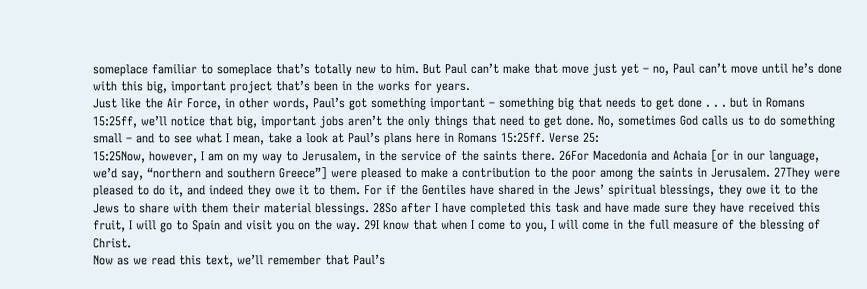someplace familiar to someplace that’s totally new to him. But Paul can’t make that move just yet – no, Paul can’t move until he’s done with this big, important project that’s been in the works for years.
Just like the Air Force, in other words, Paul’s got something important – something big that needs to get done . . . but in Romans 15:25ff, we’ll notice that big, important jobs aren’t the only things that need to get done. No, sometimes God calls us to do something small – and to see what I mean, take a look at Paul’s plans here in Romans 15:25ff. Verse 25:
15:25Now, however, I am on my way to Jerusalem, in the service of the saints there. 26For Macedonia and Achaia [or in our language, we’d say, “northern and southern Greece”] were pleased to make a contribution to the poor among the saints in Jerusalem. 27They were pleased to do it, and indeed they owe it to them. For if the Gentiles have shared in the Jews’ spiritual blessings, they owe it to the Jews to share with them their material blessings. 28So after I have completed this task and have made sure they have received this fruit, I will go to Spain and visit you on the way. 29I know that when I come to you, I will come in the full measure of the blessing of Christ.
Now as we read this text, we’ll remember that Paul’s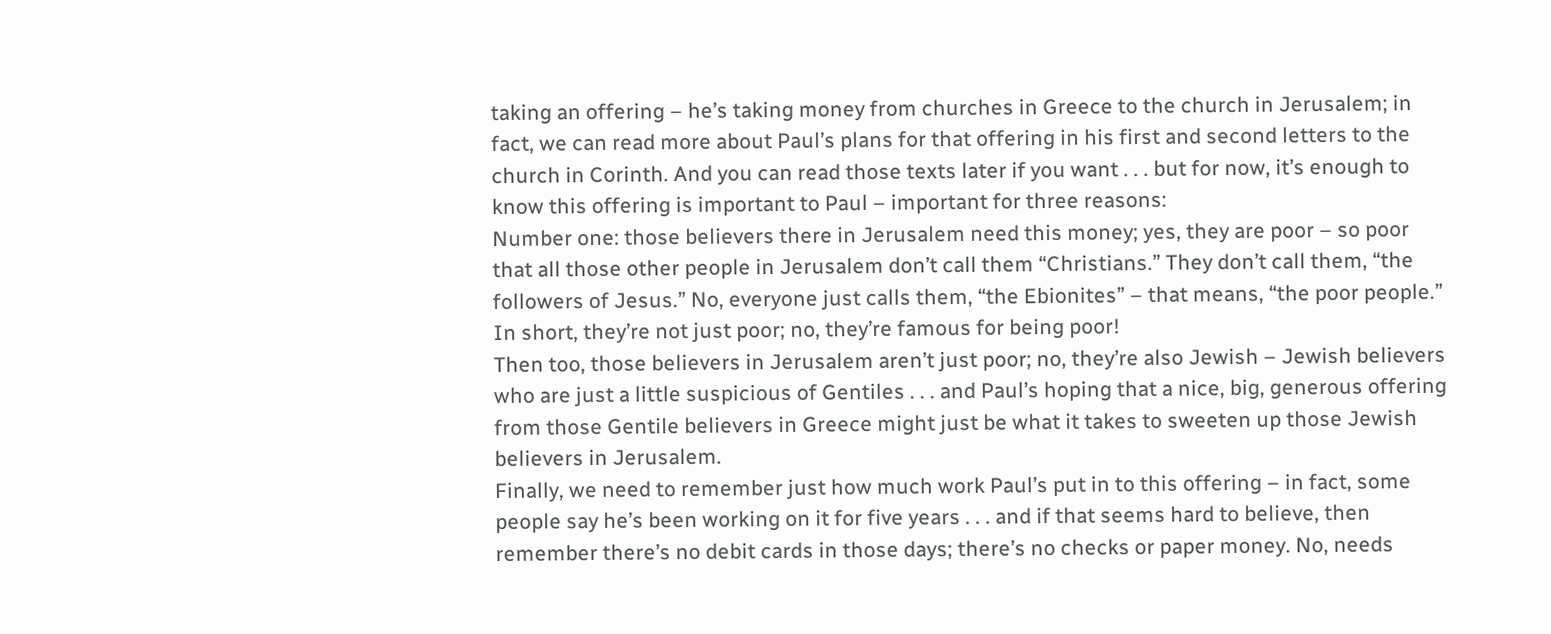taking an offering – he’s taking money from churches in Greece to the church in Jerusalem; in fact, we can read more about Paul’s plans for that offering in his first and second letters to the church in Corinth. And you can read those texts later if you want . . . but for now, it’s enough to know this offering is important to Paul – important for three reasons:
Number one: those believers there in Jerusalem need this money; yes, they are poor – so poor that all those other people in Jerusalem don’t call them “Christians.” They don’t call them, “the followers of Jesus.” No, everyone just calls them, “the Ebionites” – that means, “the poor people.” In short, they’re not just poor; no, they’re famous for being poor!
Then too, those believers in Jerusalem aren’t just poor; no, they’re also Jewish – Jewish believers who are just a little suspicious of Gentiles . . . and Paul’s hoping that a nice, big, generous offering from those Gentile believers in Greece might just be what it takes to sweeten up those Jewish believers in Jerusalem.
Finally, we need to remember just how much work Paul’s put in to this offering – in fact, some people say he’s been working on it for five years . . . and if that seems hard to believe, then remember there’s no debit cards in those days; there’s no checks or paper money. No, needs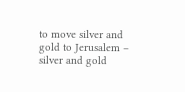to move silver and gold to Jerusalem – silver and gold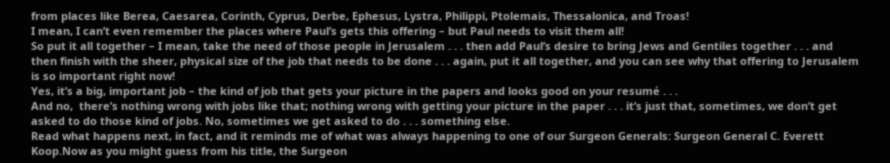from places like Berea, Caesarea, Corinth, Cyprus, Derbe, Ephesus, Lystra, Philippi, Ptolemais, Thessalonica, and Troas!
I mean, I can’t even remember the places where Paul’s gets this offering – but Paul needs to visit them all!
So put it all together – I mean, take the need of those people in Jerusalem . . . then add Paul’s desire to bring Jews and Gentiles together . . . and then finish with the sheer, physical size of the job that needs to be done . . . again, put it all together, and you can see why that offering to Jerusalem is so important right now!
Yes, it’s a big, important job – the kind of job that gets your picture in the papers and looks good on your resumé . . .
And no,  there’s nothing wrong with jobs like that; nothing wrong with getting your picture in the paper . . . it’s just that, sometimes, we don’t get asked to do those kind of jobs. No, sometimes we get asked to do . . . something else.
Read what happens next, in fact, and it reminds me of what was always happening to one of our Surgeon Generals: Surgeon General C. Everett Koop.Now as you might guess from his title, the Surgeon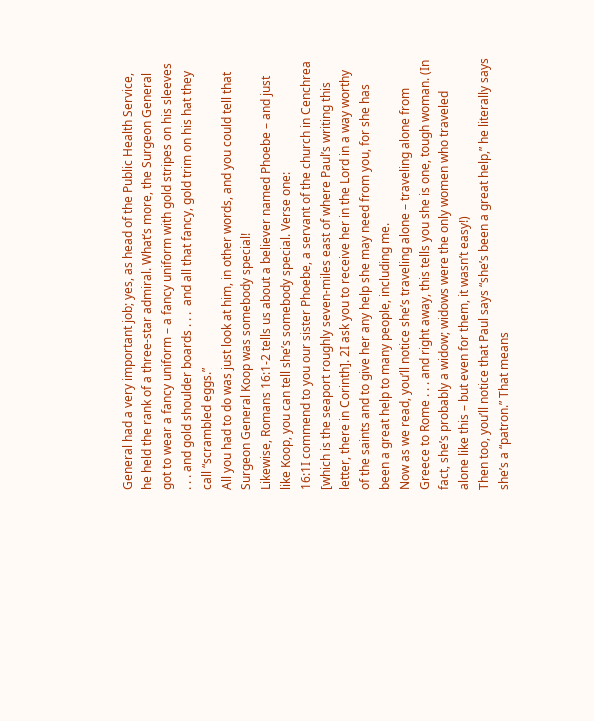General had a very important job; yes, as head of the Public Health Service, he held the rank of a three-star admiral. What’s more, the Surgeon General got to wear a fancy uniform – a fancy uniform with gold stripes on his sleeves . . . and gold shoulder boards . . .  and all that fancy, gold trim on his hat they call “scrambled eggs.”
All you had to do was just look at him, in other words, and you could tell that Surgeon General Koop was somebody special!
Likewise, Romans 16:1-2 tells us about a believer named Phoebe – and just like Koop, you can tell she’s somebody special. Verse one:
16:1I commend to you our sister Phoebe, a servant of the church in Cenchrea [which is the seaport roughly seven-miles east of where Paul’s writing this letter, there in Corinth]. 2I ask you to receive her in the Lord in a way worthy of the saints and to give her any help she may need from you, for she has been a great help to many people, including me.
Now as we read, you’ll notice she’s traveling alone – traveling alone from Greece to Rome . . . and right away, this tells you she is one, tough woman. (In fact, she’s probably a widow; widows were the only women who traveled alone like this – but even for them, it wasn’t easy!)
Then too, you’ll notice that Paul says “she’s been a great help,” he literally says she’s a “patron.” That means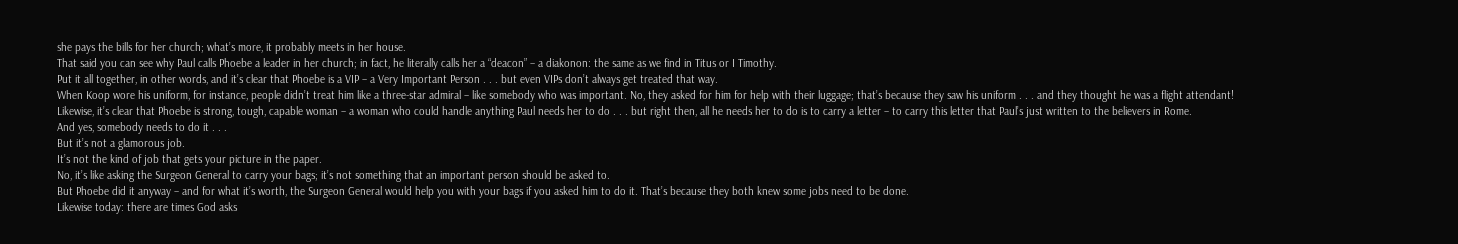she pays the bills for her church; what’s more, it probably meets in her house.
That said you can see why Paul calls Phoebe a leader in her church; in fact, he literally calls her a “deacon” – a diakonon: the same as we find in Titus or I Timothy.
Put it all together, in other words, and it’s clear that Phoebe is a VIP – a Very Important Person . . . but even VIPs don’t always get treated that way.
When Koop wore his uniform, for instance, people didn’t treat him like a three-star admiral – like somebody who was important. No, they asked for him for help with their luggage; that’s because they saw his uniform . . . and they thought he was a flight attendant!
Likewise, it’s clear that Phoebe is strong, tough, capable woman – a woman who could handle anything Paul needs her to do . . . but right then, all he needs her to do is to carry a letter – to carry this letter that Paul’s just written to the believers in Rome.
And yes, somebody needs to do it . . .
But it’s not a glamorous job.
It’s not the kind of job that gets your picture in the paper.
No, it’s like asking the Surgeon General to carry your bags; it’s not something that an important person should be asked to.
But Phoebe did it anyway – and for what it’s worth, the Surgeon General would help you with your bags if you asked him to do it. That’s because they both knew some jobs need to be done.
Likewise today: there are times God asks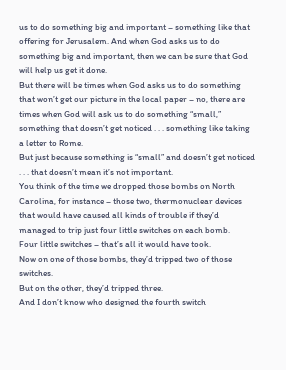us to do something big and important – something like that offering for Jerusalem. And when God asks us to do something big and important, then we can be sure that God will help us get it done.
But there will be times when God asks us to do something that won’t get our picture in the local paper – no, there are times when God will ask us to do something “small,” something that doesn’t get noticed . . . something like taking a letter to Rome.
But just because something is “small” and doesn’t get noticed . . . that doesn’t mean it’s not important.
You think of the time we dropped those bombs on North Carolina, for instance – those two, thermonuclear devices that would have caused all kinds of trouble if they’d managed to trip just four little switches on each bomb.
Four little switches – that’s all it would have took.
Now on one of those bombs, they’d tripped two of those switches.
But on the other, they’d tripped three.
And I don’t know who designed the fourth switch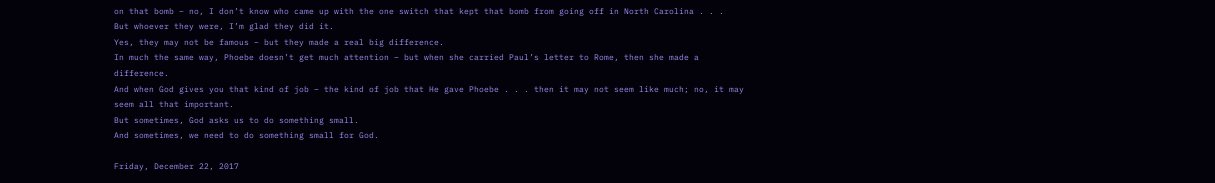on that bomb – no, I don’t know who came up with the one switch that kept that bomb from going off in North Carolina . . .
But whoever they were, I’m glad they did it.
Yes, they may not be famous – but they made a real big difference.
In much the same way, Phoebe doesn’t get much attention – but when she carried Paul’s letter to Rome, then she made a difference.
And when God gives you that kind of job – the kind of job that He gave Phoebe . . . then it may not seem like much; no, it may seem all that important.
But sometimes, God asks us to do something small.
And sometimes, we need to do something small for God.

Friday, December 22, 2017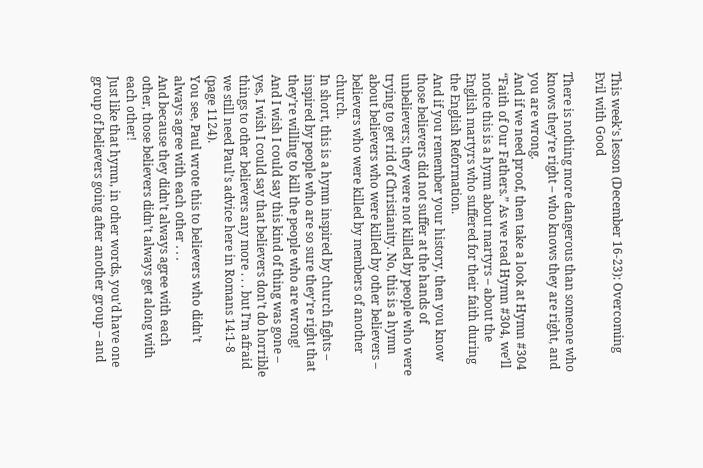This week's lesson (December 16-23): Overcoming Evil with Good

There is nothing more dangerous than someone who knows they’re right – who knows they are right, and you are wrong.
And if we need proof, then take a look at Hymn #304 “Faith of Our Fathers.” As we read Hymn #304, we’ll notice this is a hymn about martyrs – about the English martyrs who suffered for their faith during the English Reformation.
And if you remember your history, then you know those believers did not suffer at the hands of unbelievers; they were not killed by people who were trying to get rid of Christianity. No, this is a hymn about believers who were killed by other believers – believers who were killed by members of another church.
In short, this is a hymn inspired by church fights – inspired by people who are so sure they’re right that they’re willing to kill the people who are wrong!
And I wish I could say this kind of thing was gone – yes, I wish I could say that believers don’t do horrible things to other believers any more . . . but I’m afraid we still need Paul’s advice here in Romans 14:1-8 (page 1124).
You see, Paul wrote this to believers who didn’t always agree with each other . . .
And because they didn’t always agree with each other, those believers didn’t always get along with each other!
Just like that hymn, in other words, you’d have one group of believers going after another group – and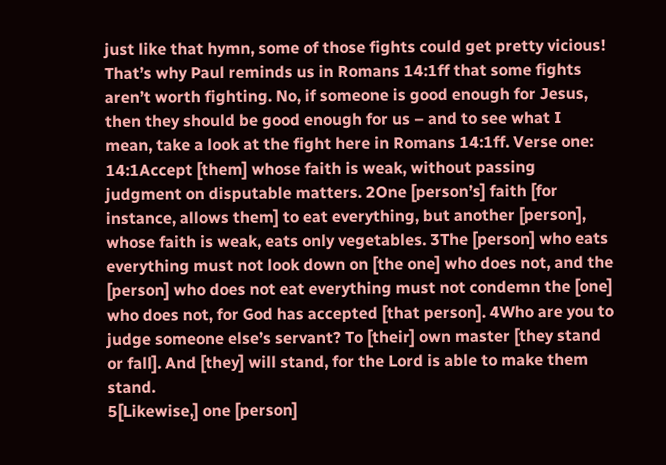just like that hymn, some of those fights could get pretty vicious!
That’s why Paul reminds us in Romans 14:1ff that some fights aren’t worth fighting. No, if someone is good enough for Jesus, then they should be good enough for us – and to see what I mean, take a look at the fight here in Romans 14:1ff. Verse one:
14:1Accept [them] whose faith is weak, without passing judgment on disputable matters. 2One [person’s] faith [for instance, allows them] to eat everything, but another [person], whose faith is weak, eats only vegetables. 3The [person] who eats everything must not look down on [the one] who does not, and the [person] who does not eat everything must not condemn the [one] who does not, for God has accepted [that person]. 4Who are you to judge someone else’s servant? To [their] own master [they stand or fall]. And [they] will stand, for the Lord is able to make them stand.
5[Likewise,] one [person]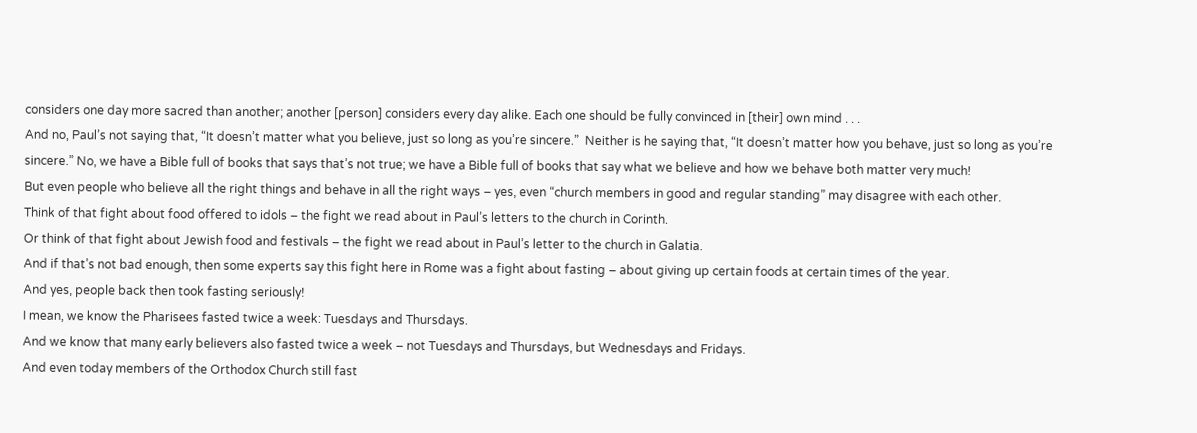considers one day more sacred than another; another [person] considers every day alike. Each one should be fully convinced in [their] own mind . . .
And no, Paul’s not saying that, “It doesn’t matter what you believe, just so long as you’re sincere.”  Neither is he saying that, “It doesn’t matter how you behave, just so long as you’re sincere.” No, we have a Bible full of books that says that’s not true; we have a Bible full of books that say what we believe and how we behave both matter very much!
But even people who believe all the right things and behave in all the right ways – yes, even “church members in good and regular standing” may disagree with each other.
Think of that fight about food offered to idols – the fight we read about in Paul’s letters to the church in Corinth.
Or think of that fight about Jewish food and festivals – the fight we read about in Paul’s letter to the church in Galatia.
And if that’s not bad enough, then some experts say this fight here in Rome was a fight about fasting – about giving up certain foods at certain times of the year.
And yes, people back then took fasting seriously!
I mean, we know the Pharisees fasted twice a week: Tuesdays and Thursdays.
And we know that many early believers also fasted twice a week – not Tuesdays and Thursdays, but Wednesdays and Fridays.
And even today members of the Orthodox Church still fast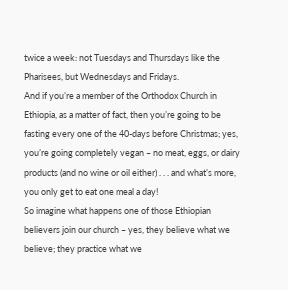twice a week: not Tuesdays and Thursdays like the Pharisees, but Wednesdays and Fridays.
And if you’re a member of the Orthodox Church in Ethiopia, as a matter of fact, then you’re going to be fasting every one of the 40-days before Christmas; yes, you’re going completely vegan – no meat, eggs, or dairy products (and no wine or oil either) . . . and what’s more, you only get to eat one meal a day!
So imagine what happens one of those Ethiopian believers join our church – yes, they believe what we believe; they practice what we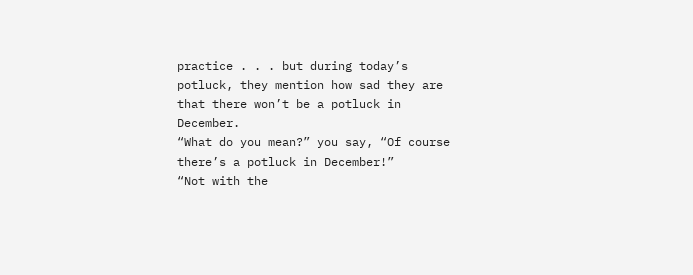practice . . . but during today’s potluck, they mention how sad they are that there won’t be a potluck in December.
“What do you mean?” you say, “Of course there’s a potluck in December!”
“Not with the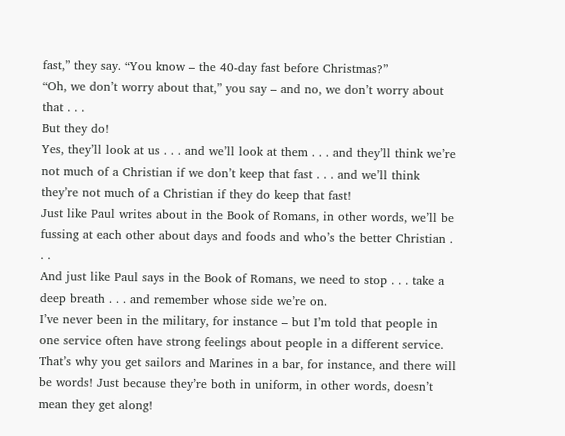fast,” they say. “You know – the 40-day fast before Christmas?”
“Oh, we don’t worry about that,” you say – and no, we don’t worry about that . . .
But they do!
Yes, they’ll look at us . . . and we’ll look at them . . . and they’ll think we’re not much of a Christian if we don’t keep that fast . . . and we’ll think they’re not much of a Christian if they do keep that fast!
Just like Paul writes about in the Book of Romans, in other words, we’ll be fussing at each other about days and foods and who’s the better Christian . . .
And just like Paul says in the Book of Romans, we need to stop . . . take a deep breath . . . and remember whose side we’re on.
I’ve never been in the military, for instance – but I’m told that people in one service often have strong feelings about people in a different service. That’s why you get sailors and Marines in a bar, for instance, and there will be words! Just because they’re both in uniform, in other words, doesn’t mean they get along!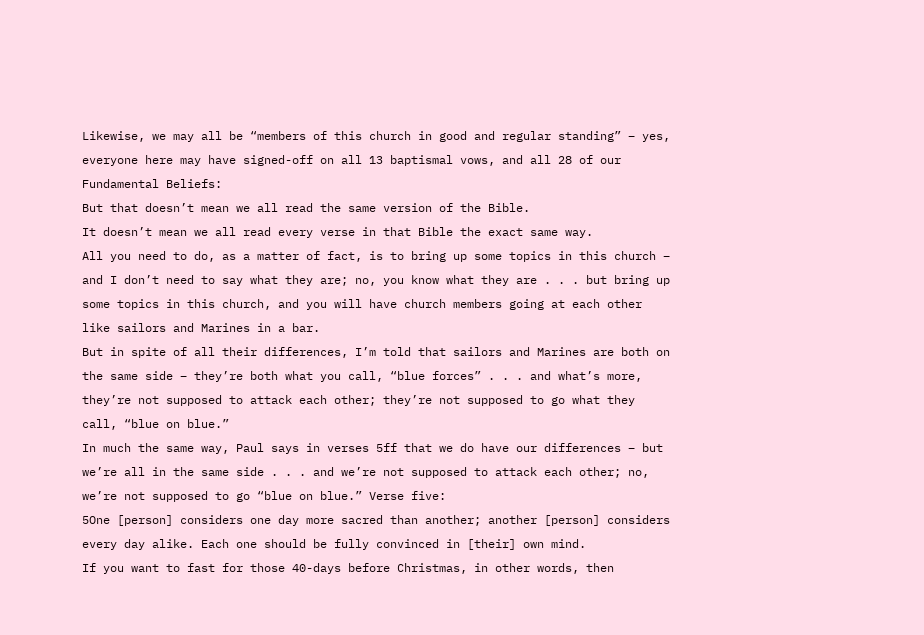Likewise, we may all be “members of this church in good and regular standing” – yes, everyone here may have signed-off on all 13 baptismal vows, and all 28 of our Fundamental Beliefs:
But that doesn’t mean we all read the same version of the Bible.
It doesn’t mean we all read every verse in that Bible the exact same way.
All you need to do, as a matter of fact, is to bring up some topics in this church – and I don’t need to say what they are; no, you know what they are . . . but bring up some topics in this church, and you will have church members going at each other like sailors and Marines in a bar.
But in spite of all their differences, I’m told that sailors and Marines are both on the same side – they’re both what you call, “blue forces” . . . and what’s more, they’re not supposed to attack each other; they’re not supposed to go what they call, “blue on blue.”
In much the same way, Paul says in verses 5ff that we do have our differences – but we’re all in the same side . . . and we’re not supposed to attack each other; no, we’re not supposed to go “blue on blue.” Verse five:
5One [person] considers one day more sacred than another; another [person] considers every day alike. Each one should be fully convinced in [their] own mind.
If you want to fast for those 40-days before Christmas, in other words, then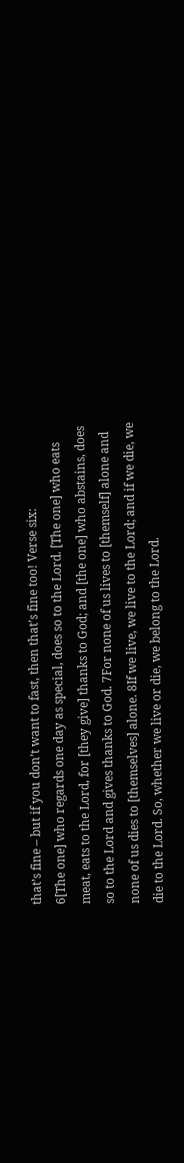that’s fine – but if you don’t want to fast, then that’s fine too! Verse six:
6[The one] who regards one day as special, does so to the Lord. [The one] who eats meat, eats to the Lord, for [they give] thanks to God; and [the one] who abstains, does so to the Lord and gives thanks to God. 7For none of us lives to [themself] alone and none of us dies to [themselves] alone. 8If we live, we live to the Lord; and if we die, we die to the Lord. So, whether we live or die, we belong to the Lord.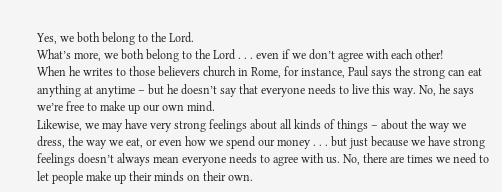Yes, we both belong to the Lord.
What’s more, we both belong to the Lord . . . even if we don’t agree with each other!
When he writes to those believers church in Rome, for instance, Paul says the strong can eat anything at anytime – but he doesn’t say that everyone needs to live this way. No, he says we’re free to make up our own mind.
Likewise, we may have very strong feelings about all kinds of things – about the way we dress, the way we eat, or even how we spend our money . . . but just because we have strong feelings doesn’t always mean everyone needs to agree with us. No, there are times we need to let people make up their minds on their own.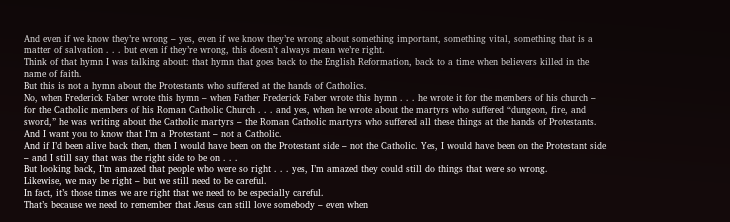And even if we know they’re wrong – yes, even if we know they’re wrong about something important, something vital, something that is a matter of salvation . . . but even if they’re wrong, this doesn’t always mean we’re right.
Think of that hymn I was talking about: that hymn that goes back to the English Reformation, back to a time when believers killed in the name of faith.
But this is not a hymn about the Protestants who suffered at the hands of Catholics.
No, when Frederick Faber wrote this hymn – when Father Frederick Faber wrote this hymn . . . he wrote it for the members of his church – for the Catholic members of his Roman Catholic Church . . . and yes, when he wrote about the martyrs who suffered “dungeon, fire, and sword,” he was writing about the Catholic martyrs – the Roman Catholic martyrs who suffered all these things at the hands of Protestants.
And I want you to know that I’m a Protestant – not a Catholic.
And if I’d been alive back then, then I would have been on the Protestant side – not the Catholic. Yes, I would have been on the Protestant side – and I still say that was the right side to be on . . .
But looking back, I’m amazed that people who were so right . . . yes, I’m amazed they could still do things that were so wrong.
Likewise, we may be right – but we still need to be careful.
In fact, it’s those times we are right that we need to be especially careful.
That’s because we need to remember that Jesus can still love somebody – even when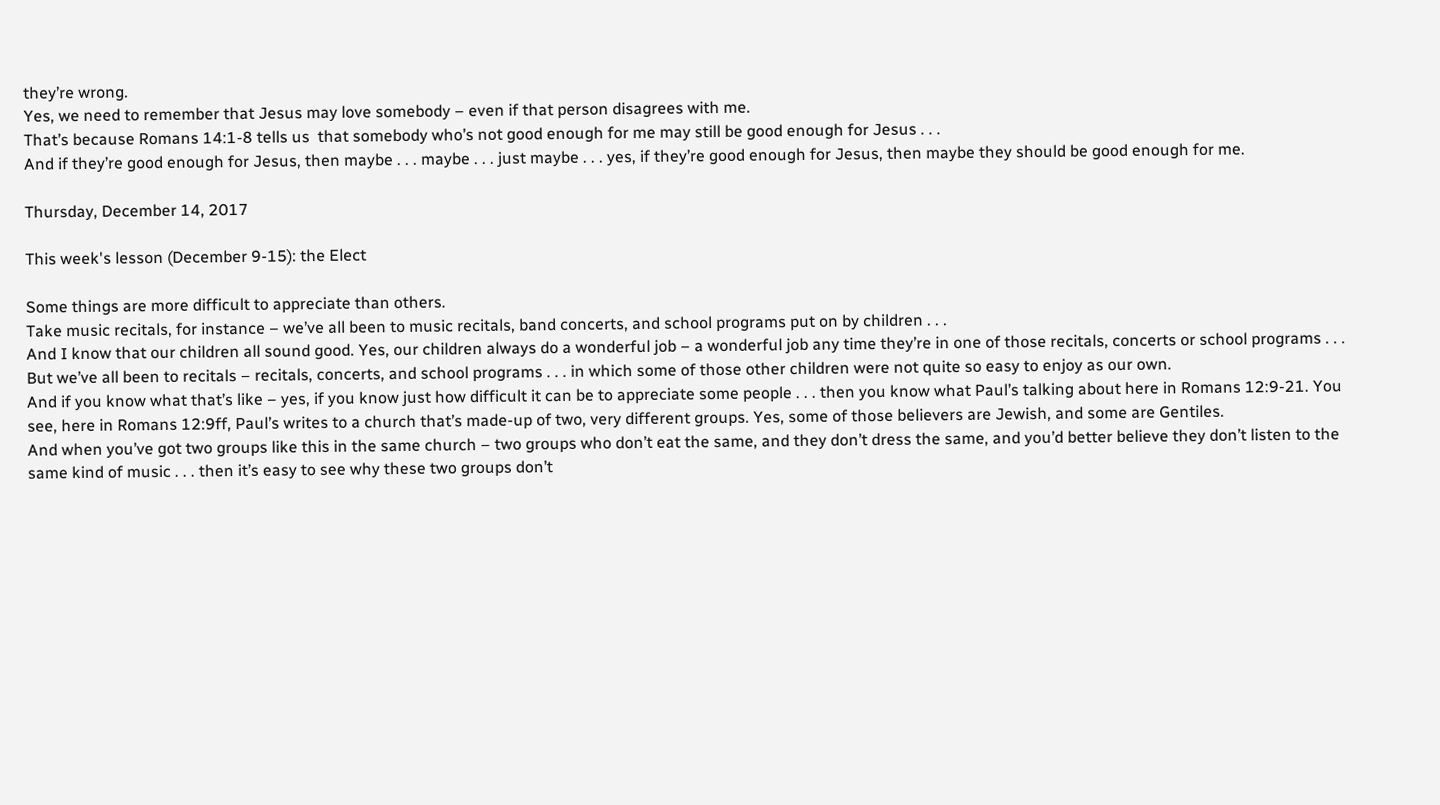they’re wrong.
Yes, we need to remember that Jesus may love somebody – even if that person disagrees with me.
That’s because Romans 14:1-8 tells us  that somebody who’s not good enough for me may still be good enough for Jesus . . .
And if they’re good enough for Jesus, then maybe . . . maybe . . . just maybe . . . yes, if they’re good enough for Jesus, then maybe they should be good enough for me.

Thursday, December 14, 2017

This week's lesson (December 9-15): the Elect

Some things are more difficult to appreciate than others.
Take music recitals, for instance – we’ve all been to music recitals, band concerts, and school programs put on by children . . .
And I know that our children all sound good. Yes, our children always do a wonderful job – a wonderful job any time they’re in one of those recitals, concerts or school programs . . .
But we’ve all been to recitals – recitals, concerts, and school programs . . . in which some of those other children were not quite so easy to enjoy as our own.
And if you know what that’s like – yes, if you know just how difficult it can be to appreciate some people . . . then you know what Paul’s talking about here in Romans 12:9-21. You see, here in Romans 12:9ff, Paul’s writes to a church that’s made-up of two, very different groups. Yes, some of those believers are Jewish, and some are Gentiles.
And when you’ve got two groups like this in the same church – two groups who don’t eat the same, and they don’t dress the same, and you’d better believe they don’t listen to the same kind of music . . . then it’s easy to see why these two groups don’t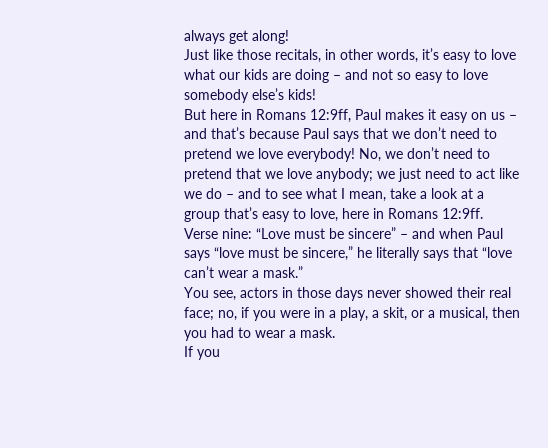always get along!
Just like those recitals, in other words, it’s easy to love what our kids are doing – and not so easy to love somebody else’s kids!
But here in Romans 12:9ff, Paul makes it easy on us – and that’s because Paul says that we don’t need to pretend we love everybody! No, we don’t need to pretend that we love anybody; we just need to act like we do – and to see what I mean, take a look at a group that’s easy to love, here in Romans 12:9ff.
Verse nine: “Love must be sincere” – and when Paul says “love must be sincere,” he literally says that “love can’t wear a mask.”
You see, actors in those days never showed their real face; no, if you were in a play, a skit, or a musical, then you had to wear a mask.
If you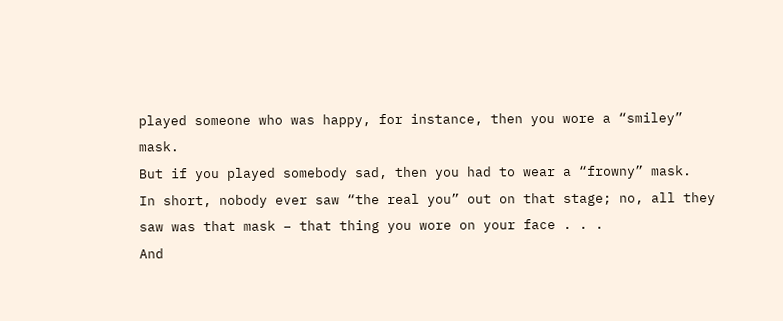played someone who was happy, for instance, then you wore a “smiley” mask.
But if you played somebody sad, then you had to wear a “frowny” mask.
In short, nobody ever saw “the real you” out on that stage; no, all they saw was that mask – that thing you wore on your face . . .
And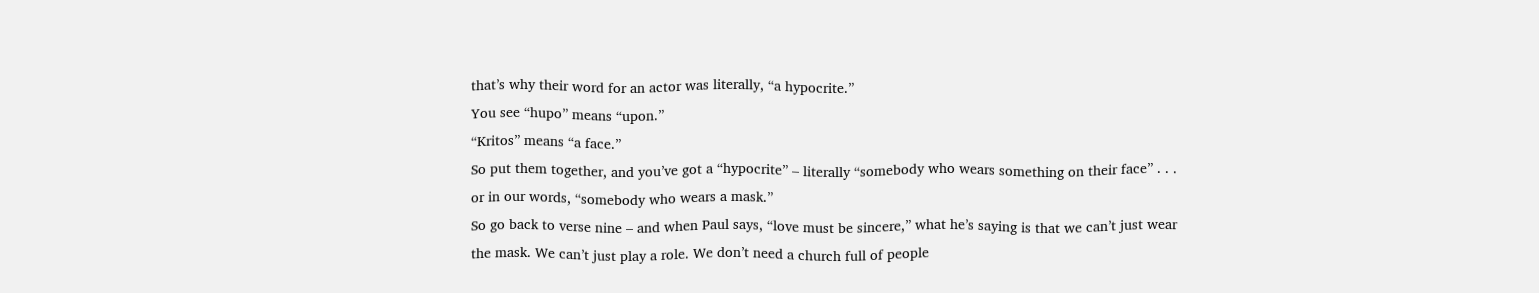that’s why their word for an actor was literally, “a hypocrite.”
You see “hupo” means “upon.”
“Kritos” means “a face.”
So put them together, and you’ve got a “hypocrite” – literally “somebody who wears something on their face” . . . or in our words, “somebody who wears a mask.”
So go back to verse nine – and when Paul says, “love must be sincere,” what he’s saying is that we can’t just wear the mask. We can’t just play a role. We don’t need a church full of people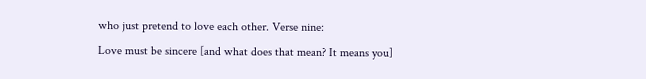who just pretend to love each other. Verse nine:
Love must be sincere [and what does that mean? It means you]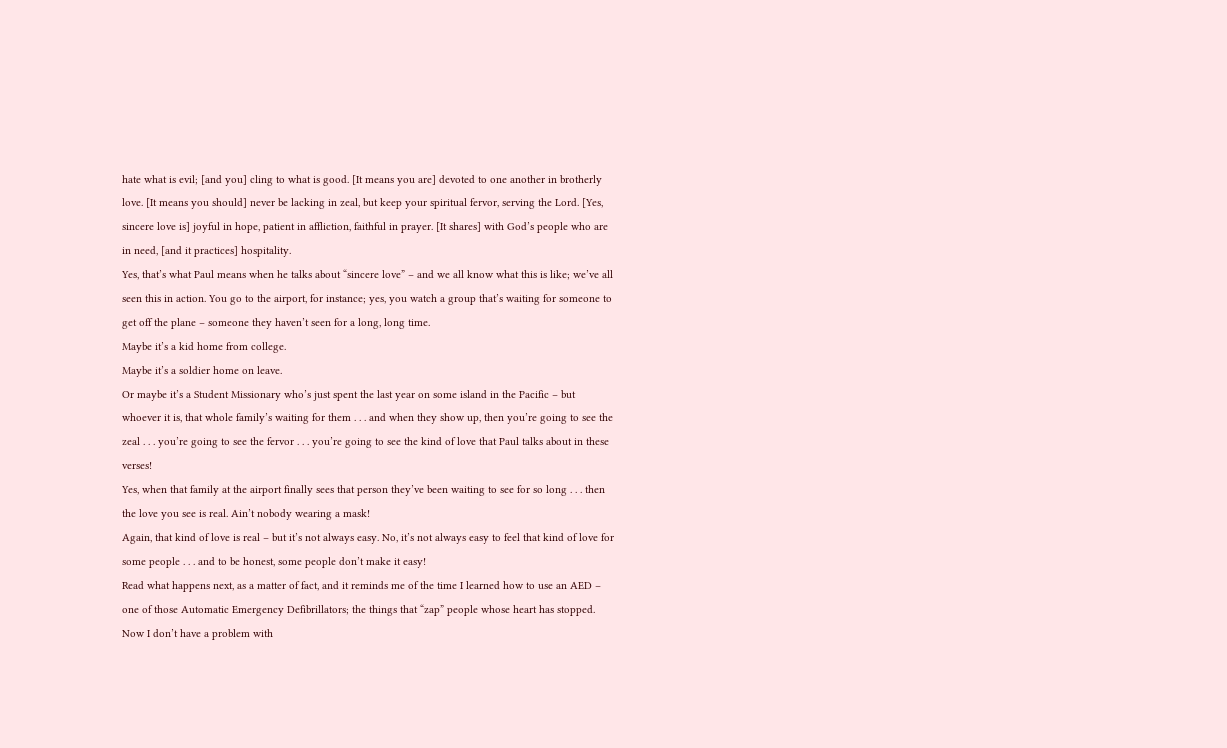hate what is evil; [and you] cling to what is good. [It means you are] devoted to one another in brotherly love. [It means you should] never be lacking in zeal, but keep your spiritual fervor, serving the Lord. [Yes, sincere love is] joyful in hope, patient in affliction, faithful in prayer. [It shares] with God’s people who are in need, [and it practices] hospitality.
Yes, that’s what Paul means when he talks about “sincere love” – and we all know what this is like; we’ve all seen this in action. You go to the airport, for instance; yes, you watch a group that’s waiting for someone to get off the plane – someone they haven’t seen for a long, long time.
Maybe it’s a kid home from college.
Maybe it’s a soldier home on leave.
Or maybe it’s a Student Missionary who’s just spent the last year on some island in the Pacific – but whoever it is, that whole family’s waiting for them . . . and when they show up, then you’re going to see the zeal . . . you’re going to see the fervor . . . you’re going to see the kind of love that Paul talks about in these verses!
Yes, when that family at the airport finally sees that person they’ve been waiting to see for so long . . . then the love you see is real. Ain’t nobody wearing a mask!
Again, that kind of love is real – but it’s not always easy. No, it’s not always easy to feel that kind of love for some people . . . and to be honest, some people don’t make it easy!
Read what happens next, as a matter of fact, and it reminds me of the time I learned how to use an AED – one of those Automatic Emergency Defibrillators; the things that “zap” people whose heart has stopped.
Now I don’t have a problem with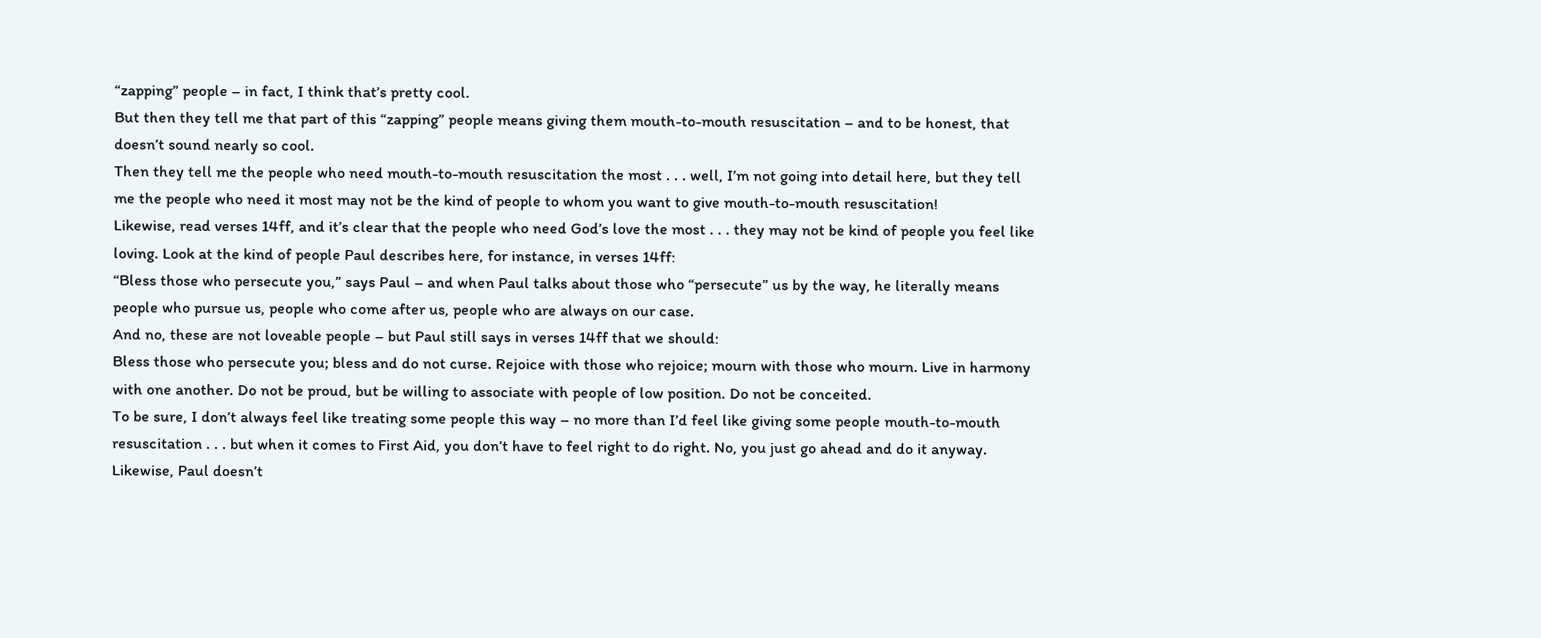“zapping” people – in fact, I think that’s pretty cool.
But then they tell me that part of this “zapping” people means giving them mouth-to-mouth resuscitation – and to be honest, that doesn’t sound nearly so cool.
Then they tell me the people who need mouth-to-mouth resuscitation the most . . . well, I’m not going into detail here, but they tell me the people who need it most may not be the kind of people to whom you want to give mouth-to-mouth resuscitation!
Likewise, read verses 14ff, and it’s clear that the people who need God’s love the most . . . they may not be kind of people you feel like loving. Look at the kind of people Paul describes here, for instance, in verses 14ff:
“Bless those who persecute you,” says Paul – and when Paul talks about those who “persecute” us by the way, he literally means people who pursue us, people who come after us, people who are always on our case.
And no, these are not loveable people – but Paul still says in verses 14ff that we should:
Bless those who persecute you; bless and do not curse. Rejoice with those who rejoice; mourn with those who mourn. Live in harmony with one another. Do not be proud, but be willing to associate with people of low position. Do not be conceited.
To be sure, I don’t always feel like treating some people this way – no more than I’d feel like giving some people mouth-to-mouth resuscitation . . . but when it comes to First Aid, you don’t have to feel right to do right. No, you just go ahead and do it anyway.
Likewise, Paul doesn’t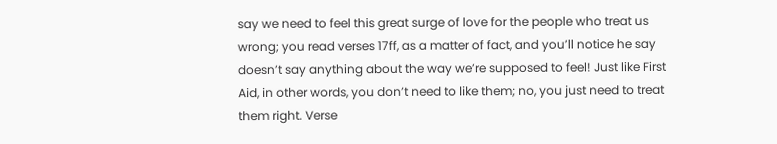say we need to feel this great surge of love for the people who treat us wrong; you read verses 17ff, as a matter of fact, and you’ll notice he say doesn’t say anything about the way we’re supposed to feel! Just like First Aid, in other words, you don’t need to like them; no, you just need to treat them right. Verse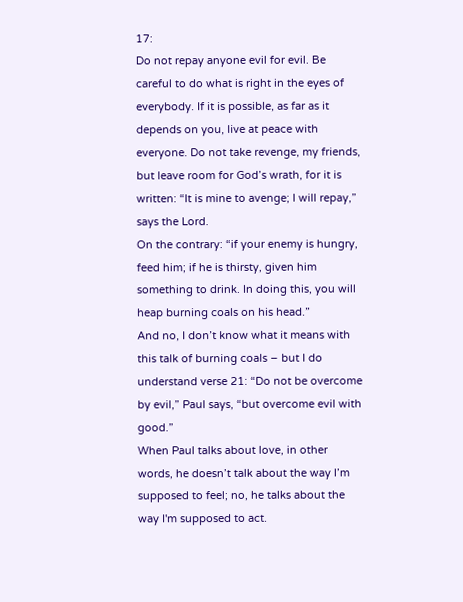17:
Do not repay anyone evil for evil. Be careful to do what is right in the eyes of everybody. If it is possible, as far as it depends on you, live at peace with everyone. Do not take revenge, my friends, but leave room for God’s wrath, for it is written: “It is mine to avenge; I will repay,” says the Lord.
On the contrary: “if your enemy is hungry, feed him; if he is thirsty, given him something to drink. In doing this, you will heap burning coals on his head.”
And no, I don’t know what it means with this talk of burning coals – but I do understand verse 21: “Do not be overcome by evil,” Paul says, “but overcome evil with good.”
When Paul talks about love, in other words, he doesn’t talk about the way I’m supposed to feel; no, he talks about the way I'm supposed to act.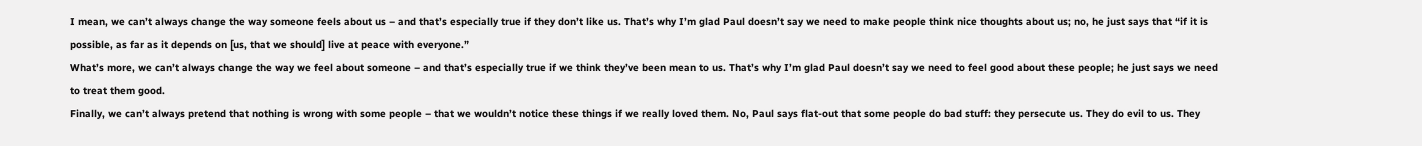I mean, we can’t always change the way someone feels about us – and that’s especially true if they don’t like us. That’s why I’m glad Paul doesn’t say we need to make people think nice thoughts about us; no, he just says that “if it is possible, as far as it depends on [us, that we should] live at peace with everyone.”
What’s more, we can’t always change the way we feel about someone – and that’s especially true if we think they’ve been mean to us. That’s why I’m glad Paul doesn’t say we need to feel good about these people; he just says we need to treat them good.
Finally, we can’t always pretend that nothing is wrong with some people – that we wouldn’t notice these things if we really loved them. No, Paul says flat-out that some people do bad stuff: they persecute us. They do evil to us. They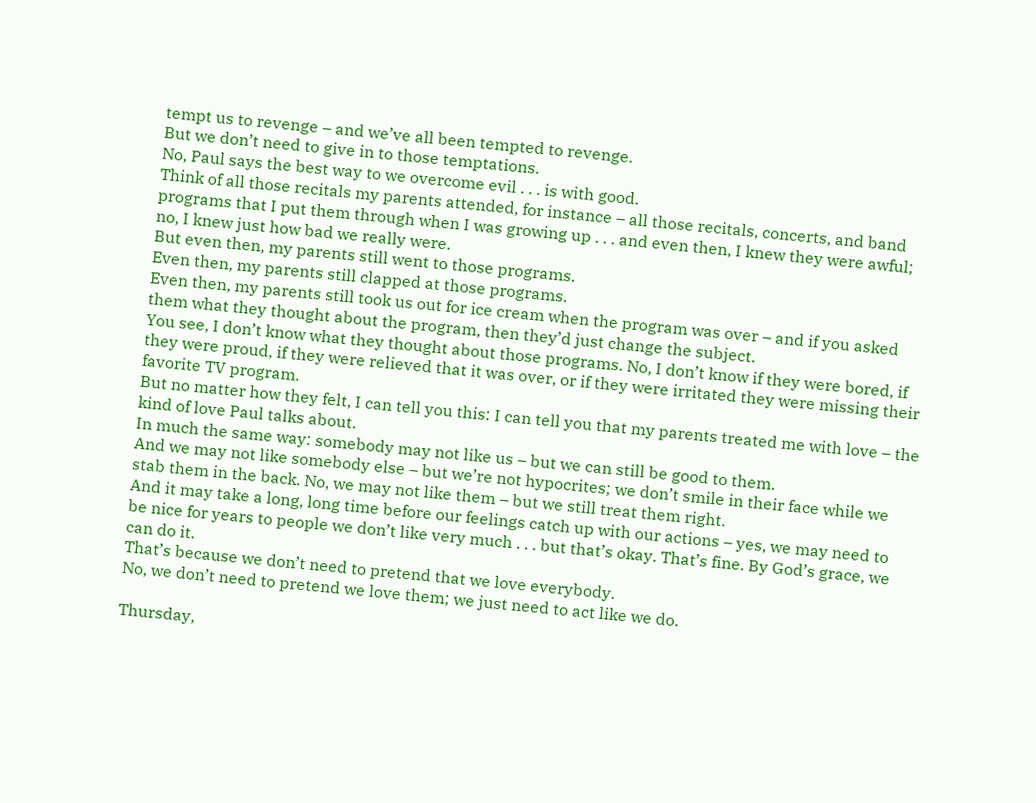tempt us to revenge – and we’ve all been tempted to revenge.
But we don’t need to give in to those temptations.
No, Paul says the best way to we overcome evil . . . is with good.
Think of all those recitals my parents attended, for instance – all those recitals, concerts, and band programs that I put them through when I was growing up . . . and even then, I knew they were awful; no, I knew just how bad we really were.
But even then, my parents still went to those programs.
Even then, my parents still clapped at those programs.
Even then, my parents still took us out for ice cream when the program was over – and if you asked them what they thought about the program, then they’d just change the subject.
You see, I don’t know what they thought about those programs. No, I don’t know if they were bored, if they were proud, if they were relieved that it was over, or if they were irritated they were missing their favorite TV program.
But no matter how they felt, I can tell you this: I can tell you that my parents treated me with love – the kind of love Paul talks about.
In much the same way: somebody may not like us – but we can still be good to them.
And we may not like somebody else – but we’re not hypocrites; we don’t smile in their face while we stab them in the back. No, we may not like them – but we still treat them right.
And it may take a long, long time before our feelings catch up with our actions – yes, we may need to be nice for years to people we don’t like very much . . . but that’s okay. That’s fine. By God’s grace, we can do it.
That’s because we don’t need to pretend that we love everybody.
No, we don’t need to pretend we love them; we just need to act like we do.

Thursday,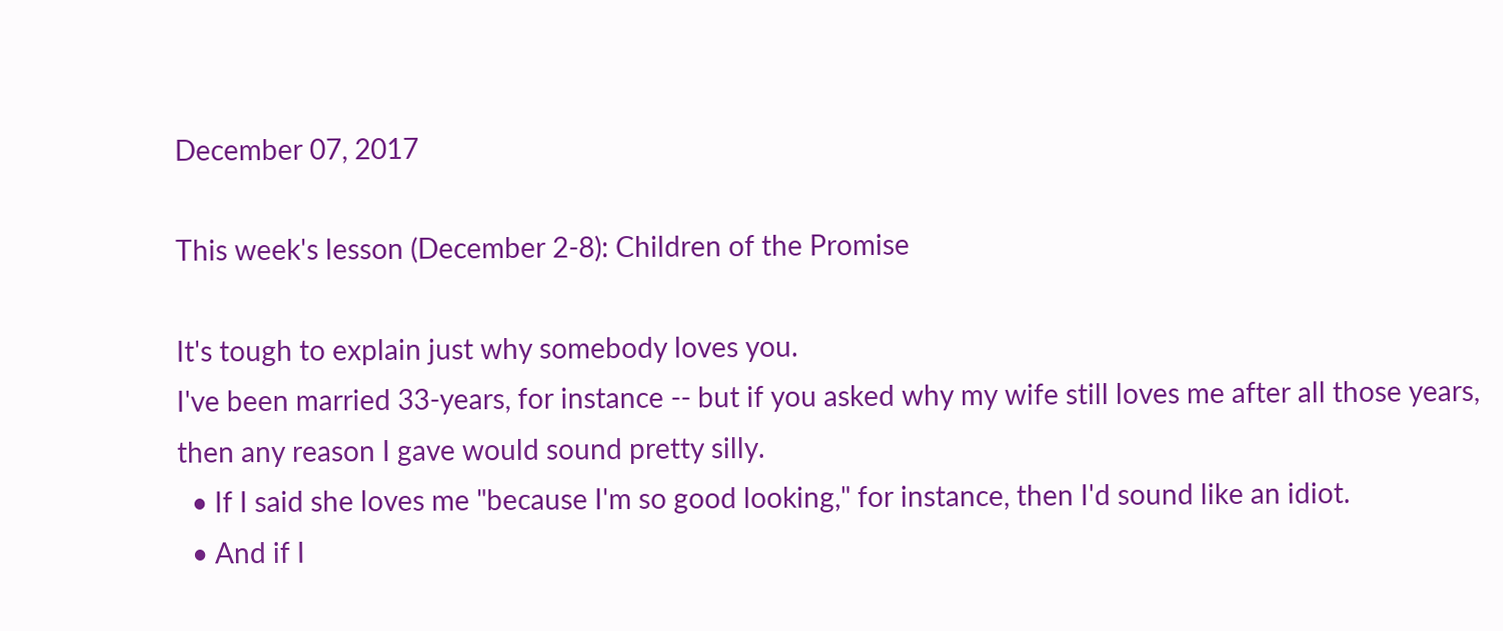December 07, 2017

This week's lesson (December 2-8): Children of the Promise

It's tough to explain just why somebody loves you.
I've been married 33-years, for instance -- but if you asked why my wife still loves me after all those years, then any reason I gave would sound pretty silly.
  • If I said she loves me "because I'm so good looking," for instance, then I'd sound like an idiot.
  • And if I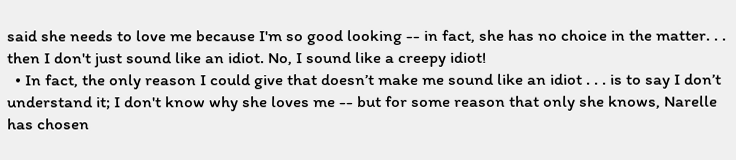said she needs to love me because I'm so good looking -- in fact, she has no choice in the matter. . . then I don't just sound like an idiot. No, I sound like a creepy idiot!
  • In fact, the only reason I could give that doesn’t make me sound like an idiot . . . is to say I don’t understand it; I don't know why she loves me -- but for some reason that only she knows, Narelle has chosen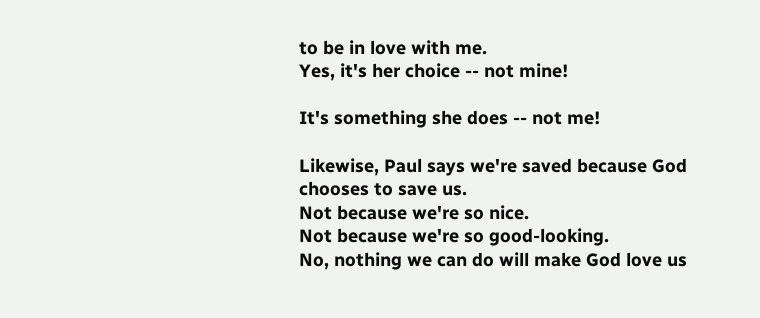to be in love with me.
Yes, it's her choice -- not mine!

It's something she does -- not me!

Likewise, Paul says we're saved because God chooses to save us.
Not because we're so nice.
Not because we're so good-looking.
No, nothing we can do will make God love us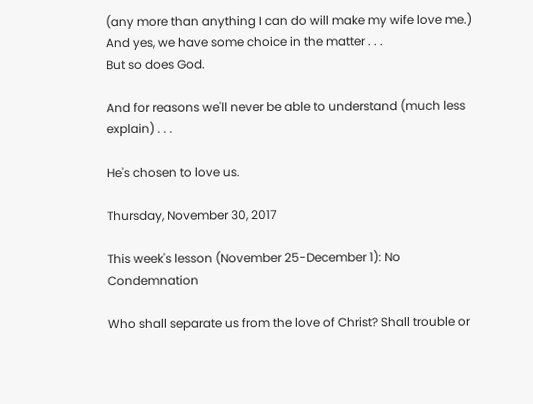(any more than anything I can do will make my wife love me.)
And yes, we have some choice in the matter . . .
But so does God.

And for reasons we'll never be able to understand (much less explain) . . .

He's chosen to love us.

Thursday, November 30, 2017

This week's lesson (November 25-December 1): No Condemnation

Who shall separate us from the love of Christ? Shall trouble or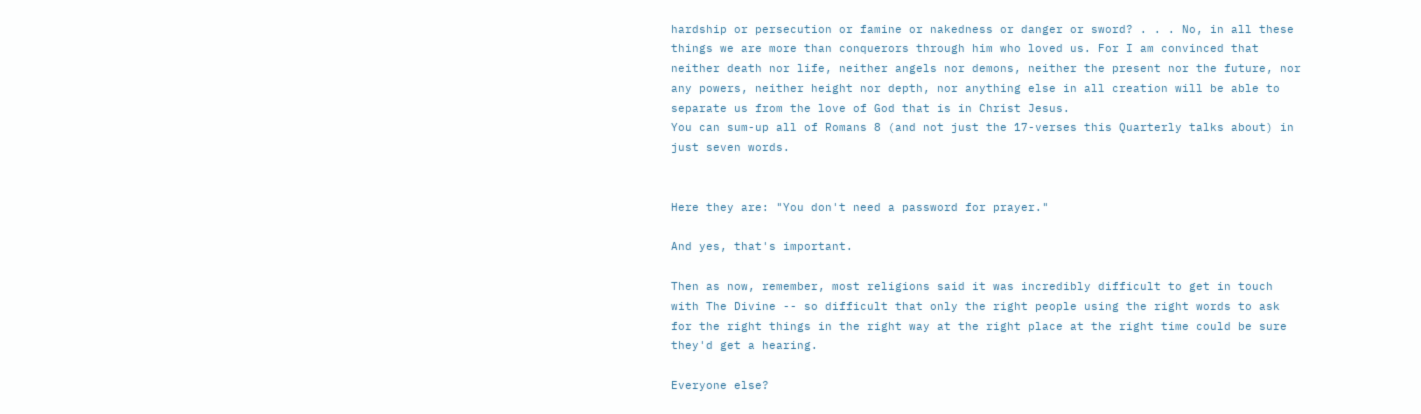hardship or persecution or famine or nakedness or danger or sword? . . . No, in all these things we are more than conquerors through him who loved us. For I am convinced that neither death nor life, neither angels nor demons, neither the present nor the future, nor any powers, neither height nor depth, nor anything else in all creation will be able to separate us from the love of God that is in Christ Jesus.
You can sum-up all of Romans 8 (and not just the 17-verses this Quarterly talks about) in just seven words.


Here they are: "You don't need a password for prayer."

And yes, that's important.

Then as now, remember, most religions said it was incredibly difficult to get in touch with The Divine -- so difficult that only the right people using the right words to ask for the right things in the right way at the right place at the right time could be sure they'd get a hearing.

Everyone else?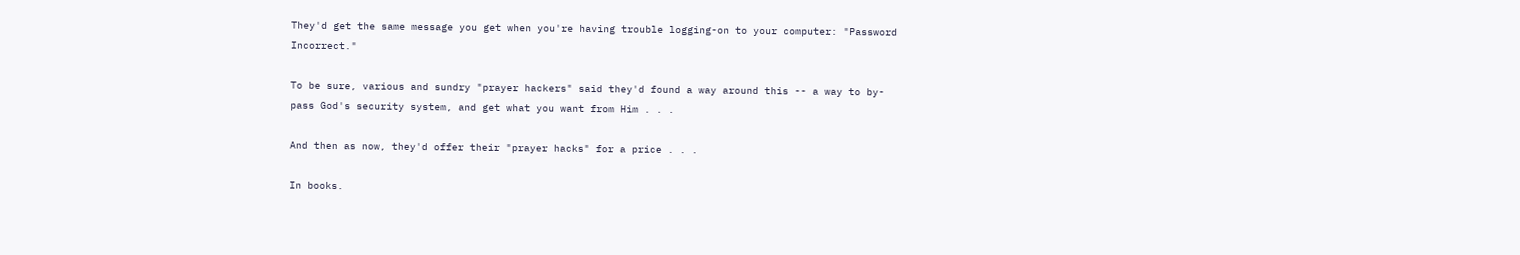They'd get the same message you get when you're having trouble logging-on to your computer: "Password Incorrect."

To be sure, various and sundry "prayer hackers" said they'd found a way around this -- a way to by-pass God's security system, and get what you want from Him . . .

And then as now, they'd offer their "prayer hacks" for a price . . .

In books.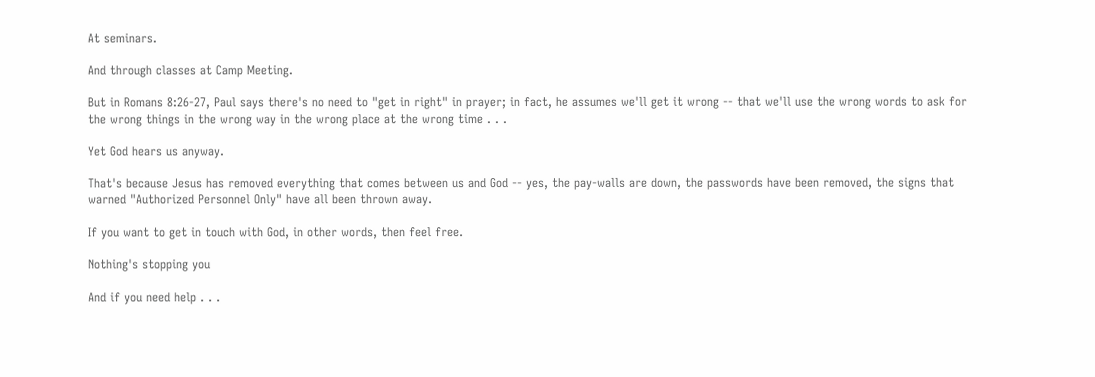At seminars.

And through classes at Camp Meeting.

But in Romans 8:26-27, Paul says there's no need to "get in right" in prayer; in fact, he assumes we'll get it wrong -- that we'll use the wrong words to ask for the wrong things in the wrong way in the wrong place at the wrong time . . .

Yet God hears us anyway.

That's because Jesus has removed everything that comes between us and God -- yes, the pay-walls are down, the passwords have been removed, the signs that warned "Authorized Personnel Only" have all been thrown away.

If you want to get in touch with God, in other words, then feel free.

Nothing's stopping you

And if you need help . . .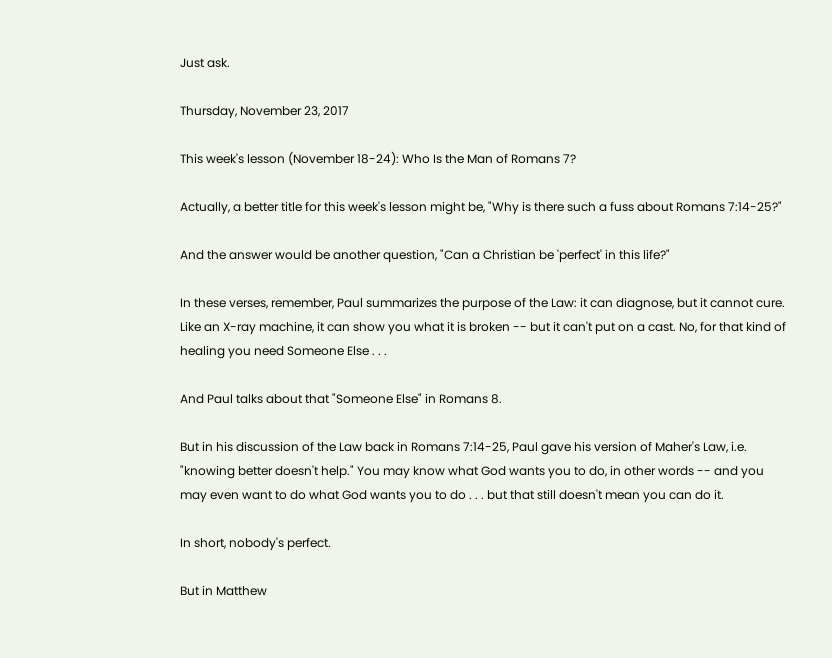Just ask.

Thursday, November 23, 2017

This week's lesson (November 18-24): Who Is the Man of Romans 7?

Actually, a better title for this week's lesson might be, "Why is there such a fuss about Romans 7:14-25?"

And the answer would be another question, "Can a Christian be 'perfect' in this life?"

In these verses, remember, Paul summarizes the purpose of the Law: it can diagnose, but it cannot cure. Like an X-ray machine, it can show you what it is broken -- but it can't put on a cast. No, for that kind of healing you need Someone Else . . .

And Paul talks about that "Someone Else" in Romans 8.

But in his discussion of the Law back in Romans 7:14-25, Paul gave his version of Maher's Law, i.e. "knowing better doesn't help." You may know what God wants you to do, in other words -- and you may even want to do what God wants you to do . . . but that still doesn't mean you can do it.

In short, nobody's perfect.

But in Matthew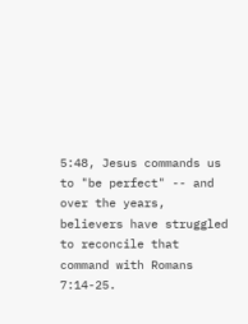5:48, Jesus commands us to "be perfect" -- and over the years, believers have struggled to reconcile that command with Romans 7:14-25.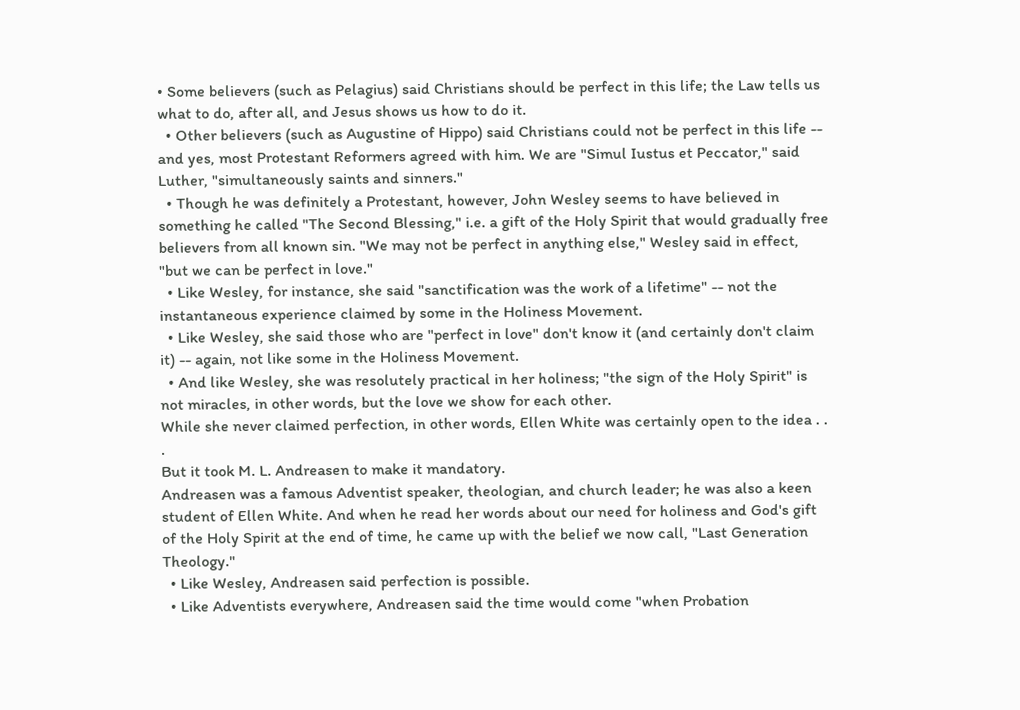• Some believers (such as Pelagius) said Christians should be perfect in this life; the Law tells us what to do, after all, and Jesus shows us how to do it.
  • Other believers (such as Augustine of Hippo) said Christians could not be perfect in this life -- and yes, most Protestant Reformers agreed with him. We are "Simul Iustus et Peccator," said Luther, "simultaneously saints and sinners."
  • Though he was definitely a Protestant, however, John Wesley seems to have believed in something he called "The Second Blessing," i.e. a gift of the Holy Spirit that would gradually free believers from all known sin. "We may not be perfect in anything else," Wesley said in effect, "but we can be perfect in love."
  • Like Wesley, for instance, she said "sanctification was the work of a lifetime" -- not the instantaneous experience claimed by some in the Holiness Movement.
  • Like Wesley, she said those who are "perfect in love" don't know it (and certainly don't claim it) -- again, not like some in the Holiness Movement.
  • And like Wesley, she was resolutely practical in her holiness; "the sign of the Holy Spirit" is not miracles, in other words, but the love we show for each other.
While she never claimed perfection, in other words, Ellen White was certainly open to the idea . . .
But it took M. L. Andreasen to make it mandatory.
Andreasen was a famous Adventist speaker, theologian, and church leader; he was also a keen student of Ellen White. And when he read her words about our need for holiness and God's gift of the Holy Spirit at the end of time, he came up with the belief we now call, "Last Generation Theology."
  • Like Wesley, Andreasen said perfection is possible.
  • Like Adventists everywhere, Andreasen said the time would come "when Probation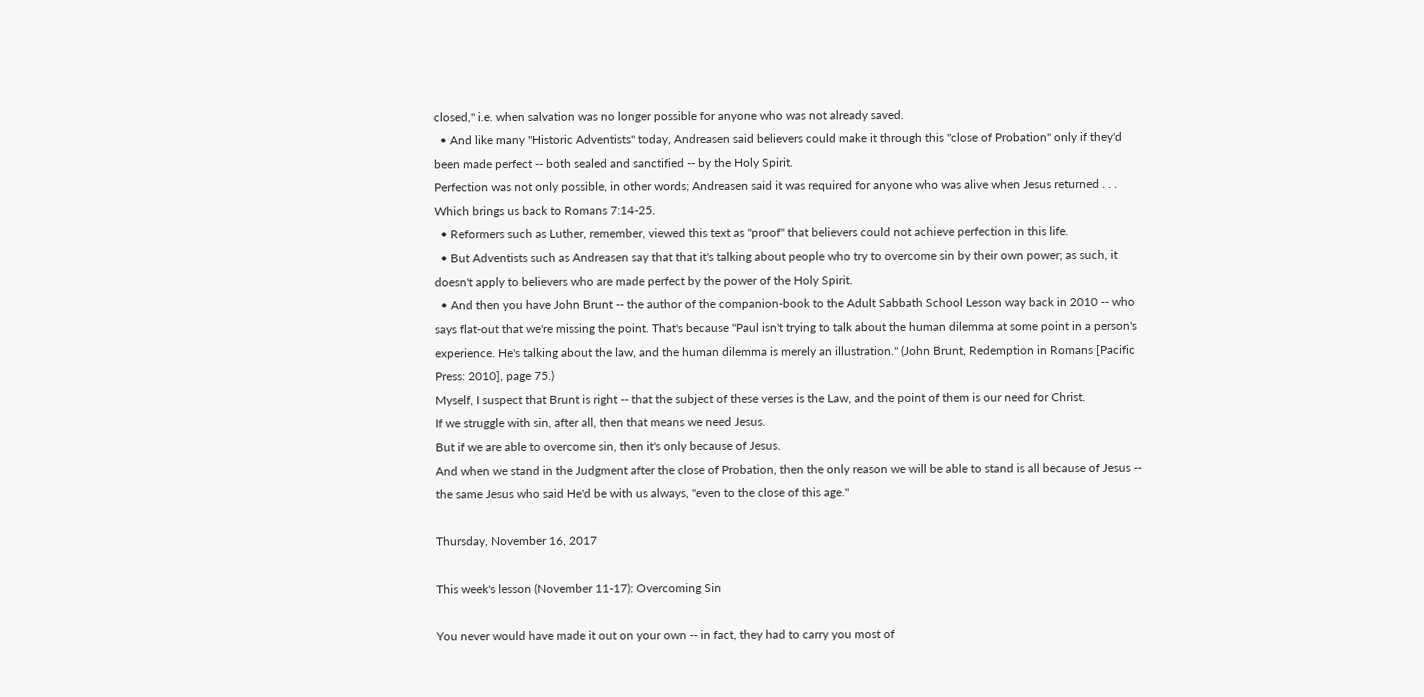closed," i.e. when salvation was no longer possible for anyone who was not already saved.
  • And like many "Historic Adventists" today, Andreasen said believers could make it through this "close of Probation" only if they'd been made perfect -- both sealed and sanctified -- by the Holy Spirit.
Perfection was not only possible, in other words; Andreasen said it was required for anyone who was alive when Jesus returned . . .
Which brings us back to Romans 7:14-25.
  • Reformers such as Luther, remember, viewed this text as "proof" that believers could not achieve perfection in this life.
  • But Adventists such as Andreasen say that that it's talking about people who try to overcome sin by their own power; as such, it doesn't apply to believers who are made perfect by the power of the Holy Spirit.
  • And then you have John Brunt -- the author of the companion-book to the Adult Sabbath School Lesson way back in 2010 -- who says flat-out that we're missing the point. That's because "Paul isn't trying to talk about the human dilemma at some point in a person's experience. He's talking about the law, and the human dilemma is merely an illustration." (John Brunt, Redemption in Romans [Pacific Press: 2010], page 75.)
Myself, I suspect that Brunt is right -- that the subject of these verses is the Law, and the point of them is our need for Christ.
If we struggle with sin, after all, then that means we need Jesus.
But if we are able to overcome sin, then it's only because of Jesus.
And when we stand in the Judgment after the close of Probation, then the only reason we will be able to stand is all because of Jesus -- the same Jesus who said He'd be with us always, "even to the close of this age."

Thursday, November 16, 2017

This week's lesson (November 11-17): Overcoming Sin

You never would have made it out on your own -- in fact, they had to carry you most of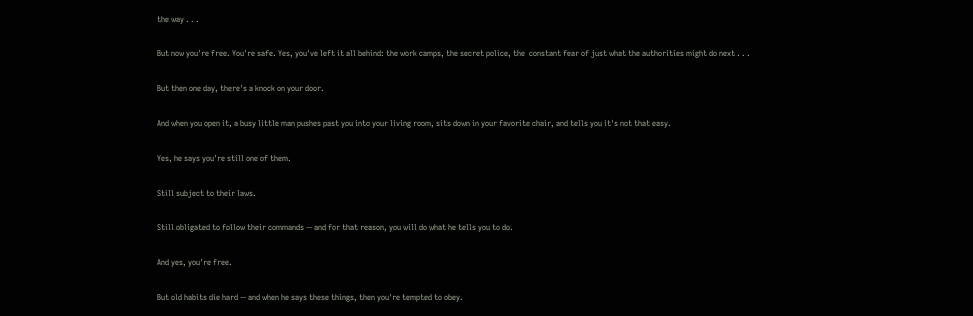the way . . .

But now you're free. You're safe. Yes, you've left it all behind: the work camps, the secret police, the  constant fear of just what the authorities might do next . . .

But then one day, there's a knock on your door.

And when you open it, a busy little man pushes past you into your living room, sits down in your favorite chair, and tells you it's not that easy.

Yes, he says you're still one of them.

Still subject to their laws.

Still obligated to follow their commands -- and for that reason, you will do what he tells you to do.

And yes, you're free.

But old habits die hard -- and when he says these things, then you're tempted to obey.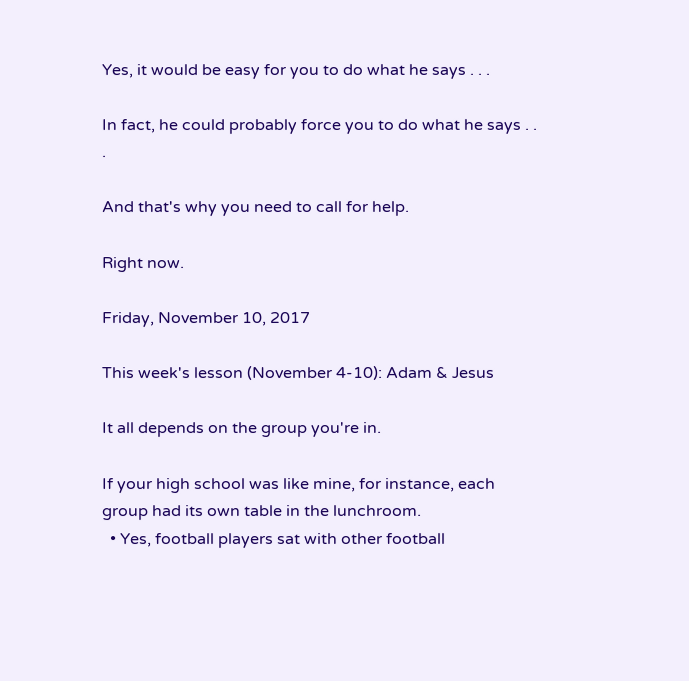Yes, it would be easy for you to do what he says . . .

In fact, he could probably force you to do what he says . . .

And that's why you need to call for help.

Right now.

Friday, November 10, 2017

This week's lesson (November 4-10): Adam & Jesus

It all depends on the group you're in.

If your high school was like mine, for instance, each group had its own table in the lunchroom.
  • Yes, football players sat with other football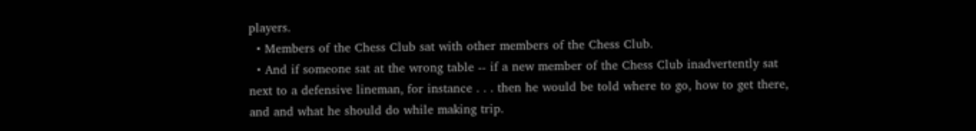players.
  • Members of the Chess Club sat with other members of the Chess Club.
  • And if someone sat at the wrong table -- if a new member of the Chess Club inadvertently sat next to a defensive lineman, for instance . . . then he would be told where to go, how to get there, and and what he should do while making trip.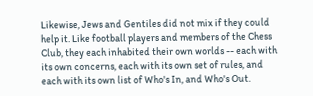Likewise, Jews and Gentiles did not mix if they could help it. Like football players and members of the Chess Club, they each inhabited their own worlds -- each with its own concerns, each with its own set of rules, and each with its own list of Who's In, and Who's Out.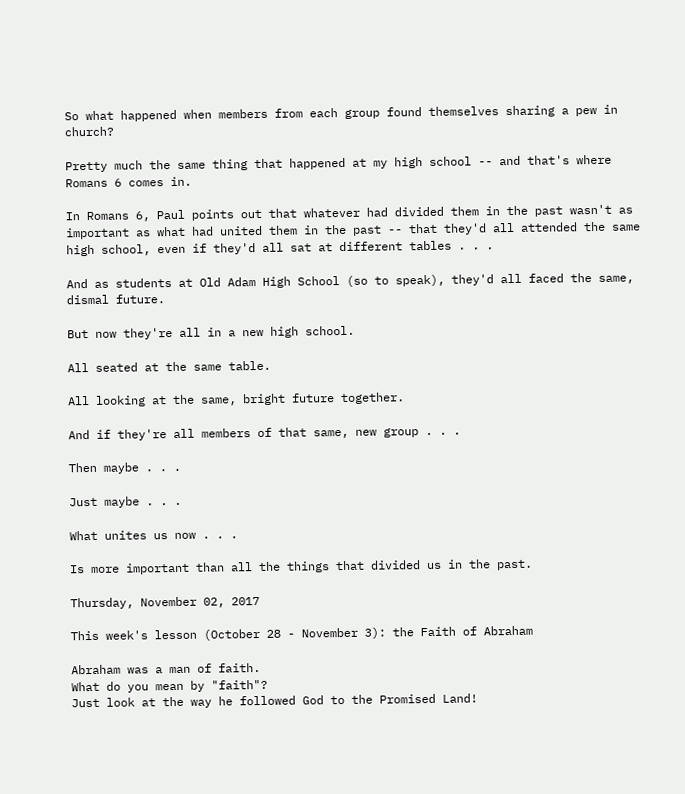So what happened when members from each group found themselves sharing a pew in church?

Pretty much the same thing that happened at my high school -- and that's where Romans 6 comes in.

In Romans 6, Paul points out that whatever had divided them in the past wasn't as important as what had united them in the past -- that they'd all attended the same high school, even if they'd all sat at different tables . . .

And as students at Old Adam High School (so to speak), they'd all faced the same, dismal future.

But now they're all in a new high school.

All seated at the same table.

All looking at the same, bright future together.

And if they're all members of that same, new group . . .

Then maybe . . .

Just maybe . . .

What unites us now . . .

Is more important than all the things that divided us in the past.

Thursday, November 02, 2017

This week's lesson (October 28 - November 3): the Faith of Abraham

Abraham was a man of faith.
What do you mean by "faith"?
Just look at the way he followed God to the Promised Land!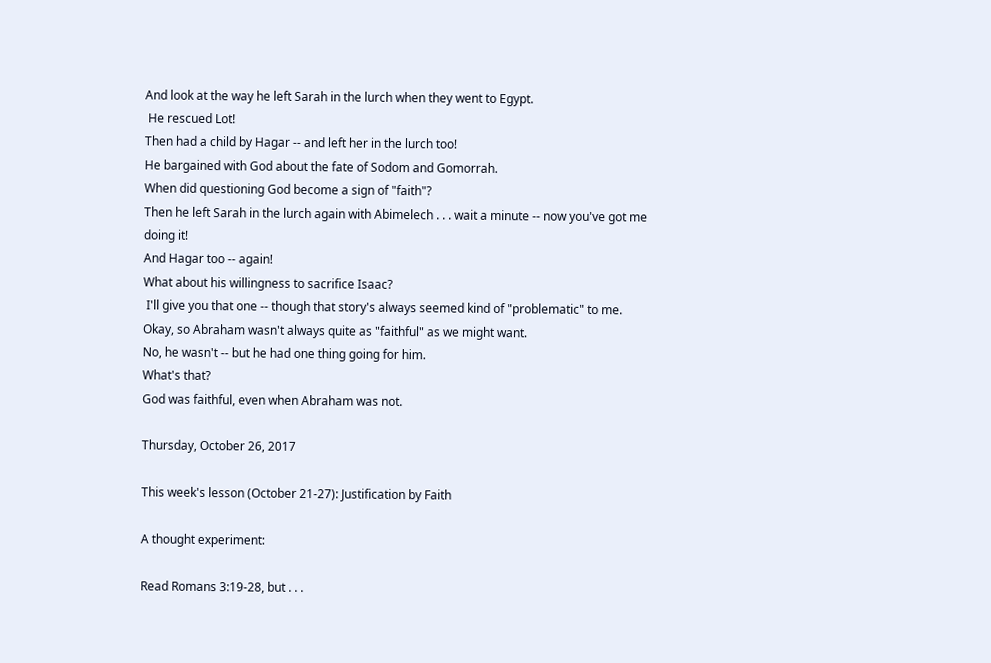And look at the way he left Sarah in the lurch when they went to Egypt.
 He rescued Lot!
Then had a child by Hagar -- and left her in the lurch too!
He bargained with God about the fate of Sodom and Gomorrah.
When did questioning God become a sign of "faith"?
Then he left Sarah in the lurch again with Abimelech . . . wait a minute -- now you've got me doing it!
And Hagar too -- again!
What about his willingness to sacrifice Isaac?
 I'll give you that one -- though that story's always seemed kind of "problematic" to me.
Okay, so Abraham wasn't always quite as "faithful" as we might want.
No, he wasn't -- but he had one thing going for him.
What's that?
God was faithful, even when Abraham was not.

Thursday, October 26, 2017

This week's lesson (October 21-27): Justification by Faith

A thought experiment:

Read Romans 3:19-28, but . . .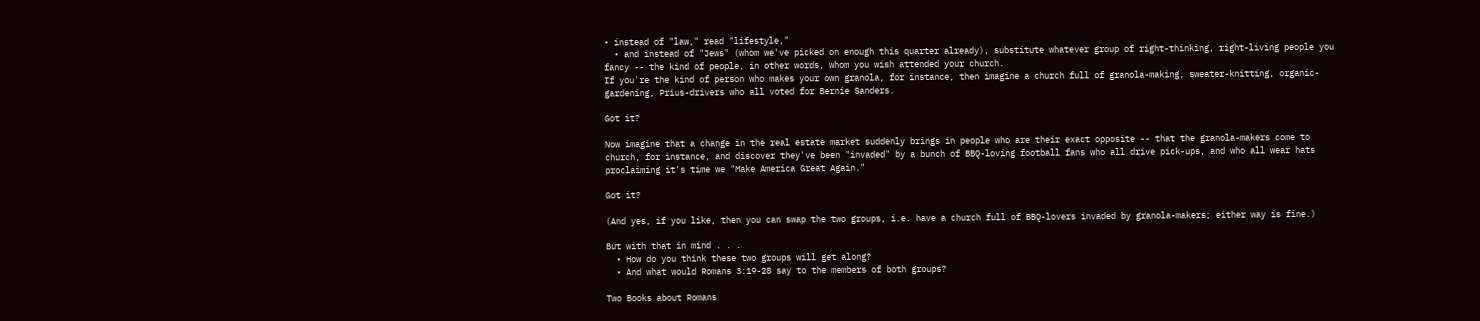• instead of "law," read "lifestyle,"
  • and instead of "Jews" (whom we've picked on enough this quarter already), substitute whatever group of right-thinking, right-living people you fancy -- the kind of people, in other words, whom you wish attended your church.
If you're the kind of person who makes your own granola, for instance, then imagine a church full of granola-making, sweater-knitting, organic-gardening, Prius-drivers who all voted for Bernie Sanders.

Got it?

Now imagine that a change in the real estate market suddenly brings in people who are their exact opposite -- that the granola-makers come to church, for instance, and discover they've been "invaded" by a bunch of BBQ-loving football fans who all drive pick-ups, and who all wear hats proclaiming it's time we "Make America Great Again."

Got it?

(And yes, if you like, then you can swap the two groups, i.e. have a church full of BBQ-lovers invaded by granola-makers; either way is fine.)

But with that in mind . . .
  • How do you think these two groups will get along?
  • And what would Romans 3:19-28 say to the members of both groups?

Two Books about Romans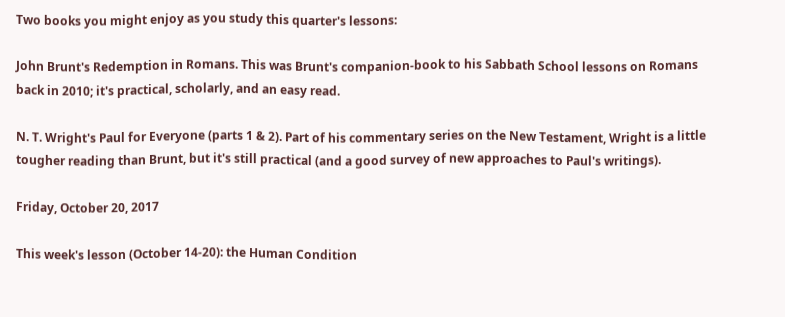Two books you might enjoy as you study this quarter's lessons:

John Brunt's Redemption in Romans. This was Brunt's companion-book to his Sabbath School lessons on Romans back in 2010; it's practical, scholarly, and an easy read.

N. T. Wright's Paul for Everyone (parts 1 & 2). Part of his commentary series on the New Testament, Wright is a little tougher reading than Brunt, but it's still practical (and a good survey of new approaches to Paul's writings).

Friday, October 20, 2017

This week's lesson (October 14-20): the Human Condition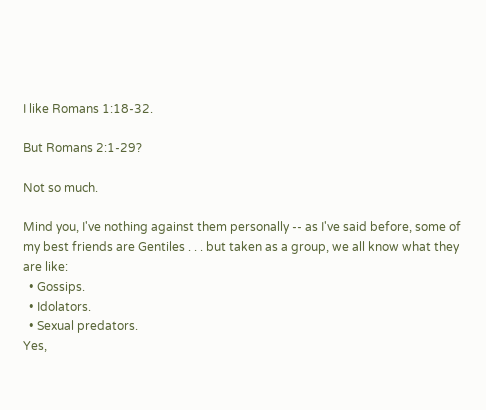I like Romans 1:18-32.

But Romans 2:1-29?

Not so much.

Mind you, I've nothing against them personally -- as I've said before, some of my best friends are Gentiles . . . but taken as a group, we all know what they are like:
  • Gossips.
  • Idolators.
  • Sexual predators.
Yes,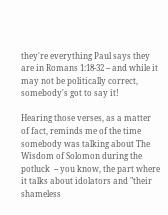they're everything Paul says they are in Romans 1:18-32 -- and while it may not be politically correct, somebody's got to say it!

Hearing those verses, as a matter of fact, reminds me of the time somebody was talking about The Wisdom of Solomon during the potluck  -- you know, the part where it talks about idolators and "their shameless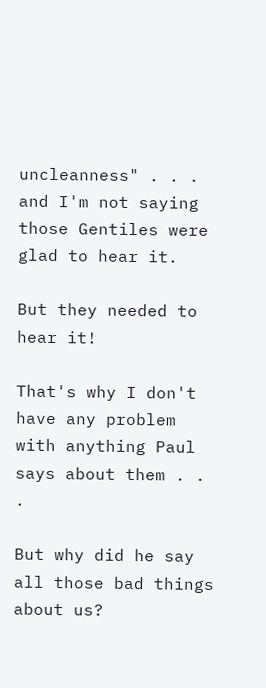uncleanness" . . .  and I'm not saying those Gentiles were glad to hear it.

But they needed to hear it!

That's why I don't have any problem with anything Paul says about them . . .

But why did he say all those bad things about us?